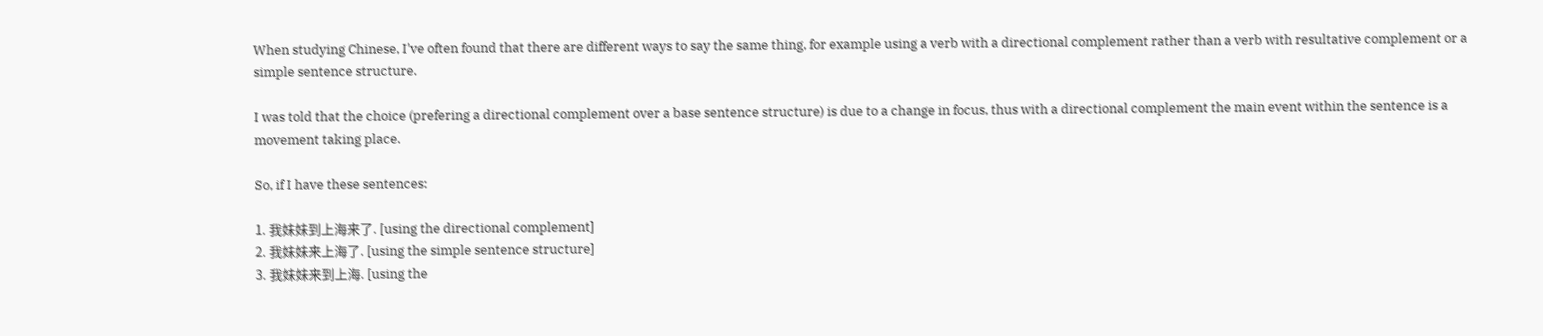When studying Chinese, I've often found that there are different ways to say the same thing, for example using a verb with a directional complement rather than a verb with resultative complement or a simple sentence structure.

I was told that the choice (prefering a directional complement over a base sentence structure) is due to a change in focus, thus with a directional complement the main event within the sentence is a movement taking place.

So, if I have these sentences:

1. 我妹妹到上海来了. [using the directional complement]
2. 我妹妹来上海了. [using the simple sentence structure]
3. 我妹妹来到上海. [using the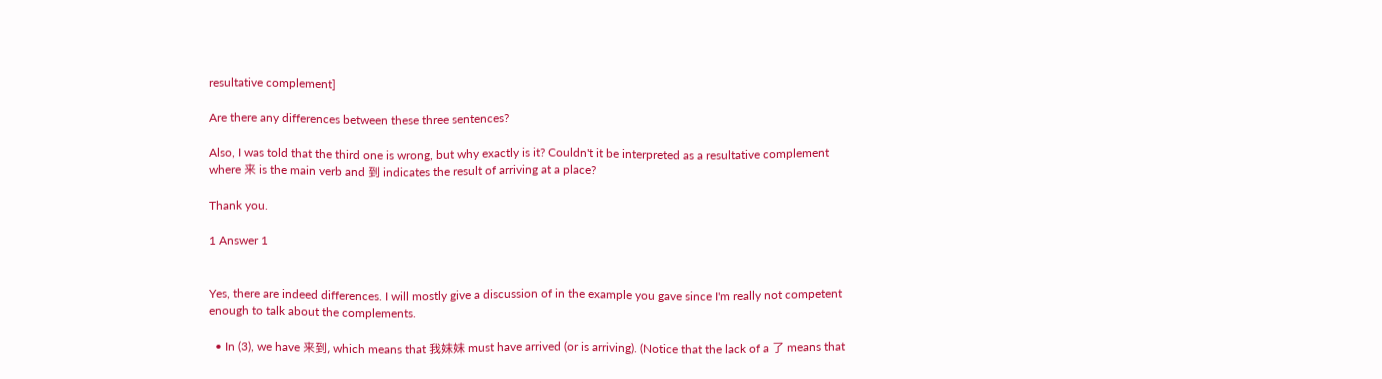resultative complement]

Are there any differences between these three sentences?

Also, I was told that the third one is wrong, but why exactly is it? Couldn't it be interpreted as a resultative complement where 来 is the main verb and 到 indicates the result of arriving at a place?

Thank you.

1 Answer 1


Yes, there are indeed differences. I will mostly give a discussion of in the example you gave since I'm really not competent enough to talk about the complements.

  • In (3), we have 来到, which means that 我妹妹 must have arrived (or is arriving). (Notice that the lack of a 了 means that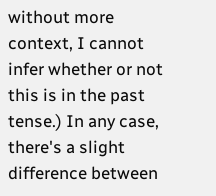without more context, I cannot infer whether or not this is in the past tense.) In any case, there's a slight difference between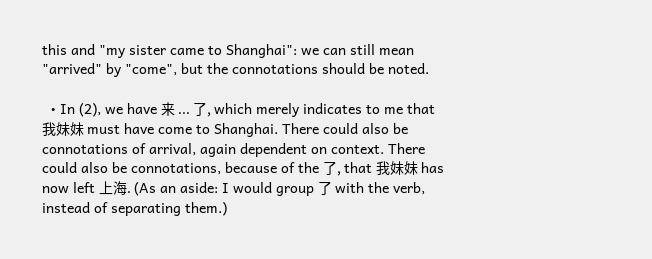this and "my sister came to Shanghai": we can still mean "arrived" by "come", but the connotations should be noted.

  • In (2), we have 来 ... 了, which merely indicates to me that 我妹妹 must have come to Shanghai. There could also be connotations of arrival, again dependent on context. There could also be connotations, because of the 了, that 我妹妹 has now left 上海. (As an aside: I would group 了 with the verb, instead of separating them.)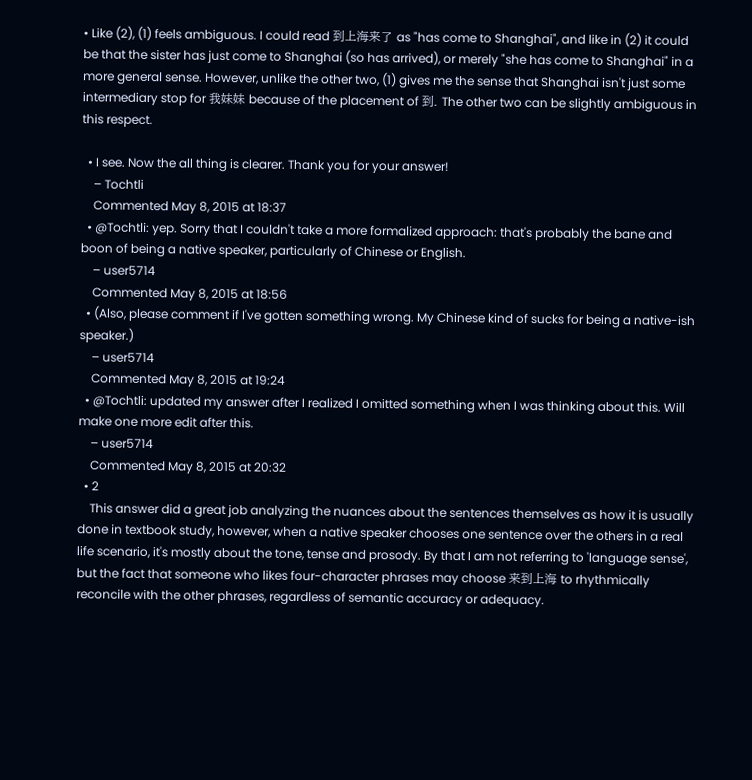• Like (2), (1) feels ambiguous. I could read 到上海来了 as "has come to Shanghai", and like in (2) it could be that the sister has just come to Shanghai (so has arrived), or merely "she has come to Shanghai" in a more general sense. However, unlike the other two, (1) gives me the sense that Shanghai isn't just some intermediary stop for 我妹妹 because of the placement of 到. The other two can be slightly ambiguous in this respect.

  • I see. Now the all thing is clearer. Thank you for your answer!
    – Tochtli
    Commented May 8, 2015 at 18:37
  • @Tochtli: yep. Sorry that I couldn't take a more formalized approach: that's probably the bane and boon of being a native speaker, particularly of Chinese or English.
    – user5714
    Commented May 8, 2015 at 18:56
  • (Also, please comment if I've gotten something wrong. My Chinese kind of sucks for being a native-ish speaker.)
    – user5714
    Commented May 8, 2015 at 19:24
  • @Tochtli: updated my answer after I realized I omitted something when I was thinking about this. Will make one more edit after this.
    – user5714
    Commented May 8, 2015 at 20:32
  • 2
    This answer did a great job analyzing the nuances about the sentences themselves as how it is usually done in textbook study, however, when a native speaker chooses one sentence over the others in a real life scenario, it's mostly about the tone, tense and prosody. By that I am not referring to 'language sense', but the fact that someone who likes four-character phrases may choose 来到上海 to rhythmically reconcile with the other phrases, regardless of semantic accuracy or adequacy.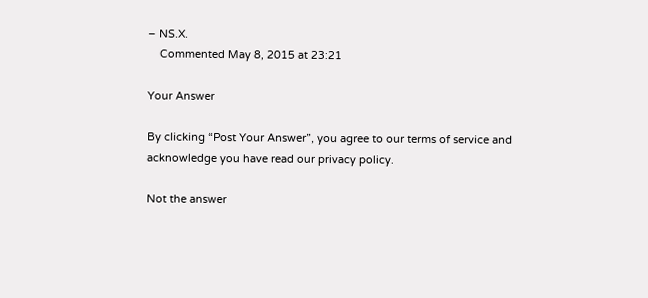– NS.X.
    Commented May 8, 2015 at 23:21

Your Answer

By clicking “Post Your Answer”, you agree to our terms of service and acknowledge you have read our privacy policy.

Not the answer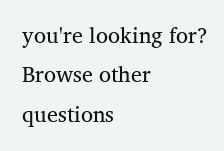you're looking for? Browse other questions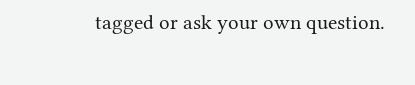tagged or ask your own question.